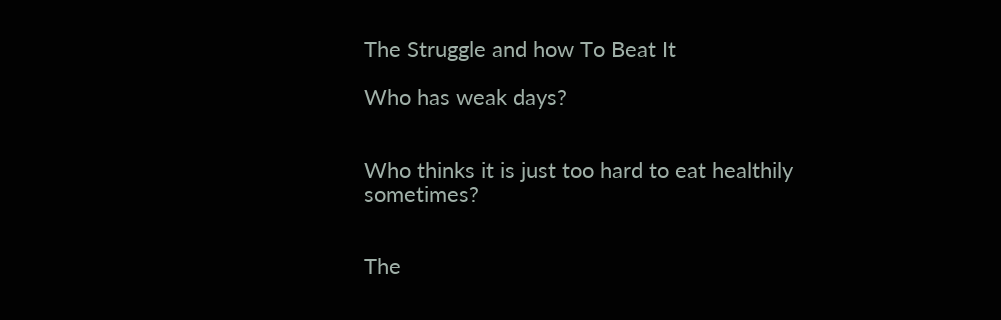The Struggle and how To Beat It

Who has weak days?


Who thinks it is just too hard to eat healthily sometimes?


The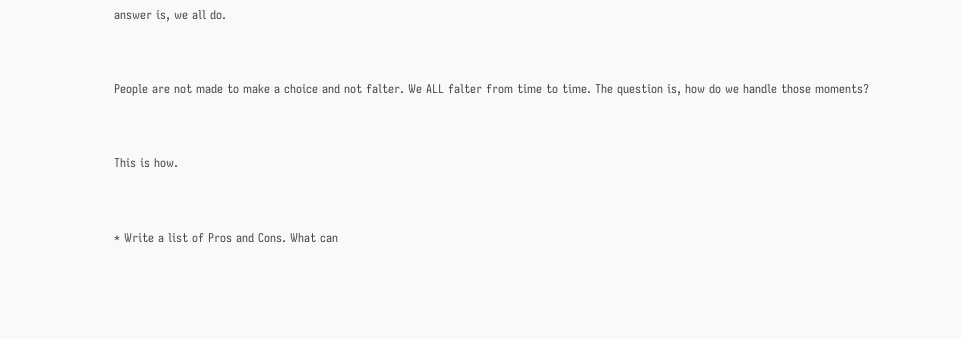answer is, we all do.


People are not made to make a choice and not falter. We ALL falter from time to time. The question is, how do we handle those moments?


This is how.


* Write a list of Pros and Cons. What can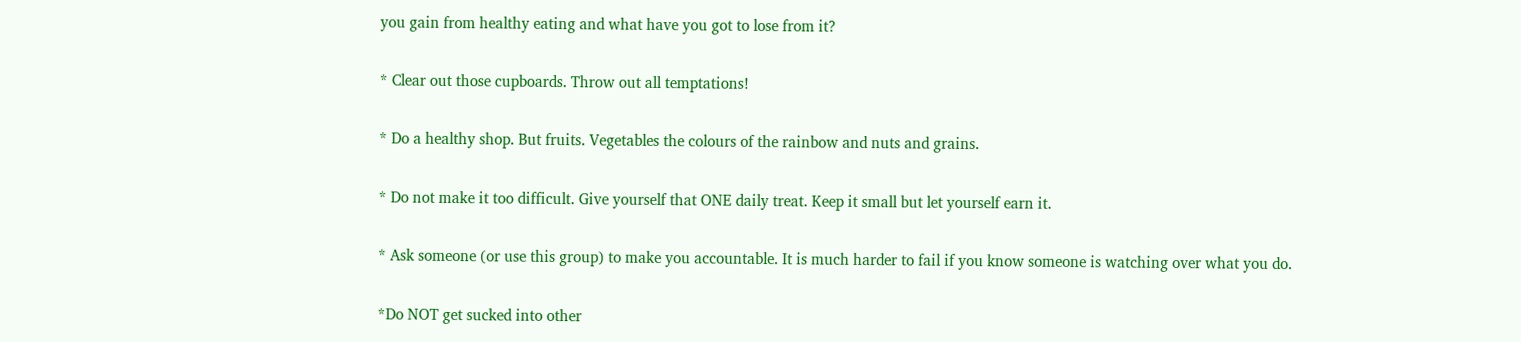you gain from healthy eating and what have you got to lose from it?


* Clear out those cupboards. Throw out all temptations!


* Do a healthy shop. But fruits. Vegetables the colours of the rainbow and nuts and grains.


* Do not make it too difficult. Give yourself that ONE daily treat. Keep it small but let yourself earn it.


* Ask someone (or use this group) to make you accountable. It is much harder to fail if you know someone is watching over what you do.


*Do NOT get sucked into other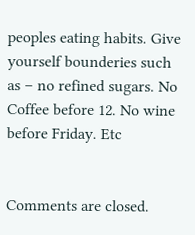peoples eating habits. Give yourself bounderies such as – no refined sugars. No Coffee before 12. No wine before Friday. Etc


Comments are closed.